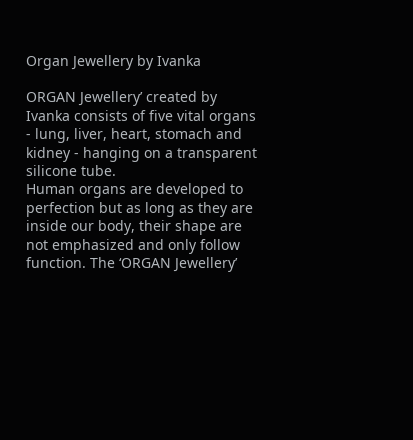Organ Jewellery by Ivanka

ORGAN Jewellery’ created by Ivanka consists of five vital organs - lung, liver, heart, stomach and kidney - hanging on a transparent silicone tube.
Human organs are developed to perfection but as long as they are inside our body, their shape are not emphasized and only follow function. The ‘ORGAN Jewellery’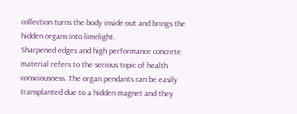collection turns the body inside out and brings the hidden organs into limelight.
Sharpened edges and high performance concrete material refers to the serious topic of health consciousness. The organ pendants can be easily transplanted due to a hidden magnet and they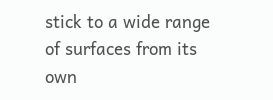stick to a wide range of surfaces from its own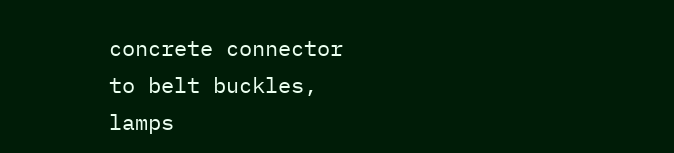concrete connector to belt buckles, lamps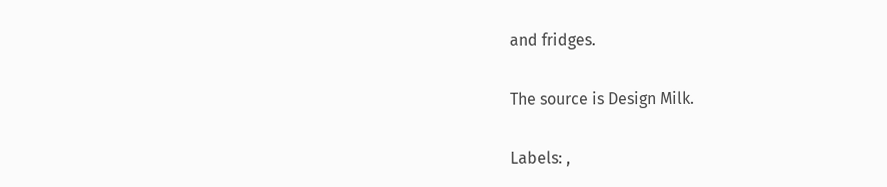and fridges.

The source is Design Milk.

Labels: ,